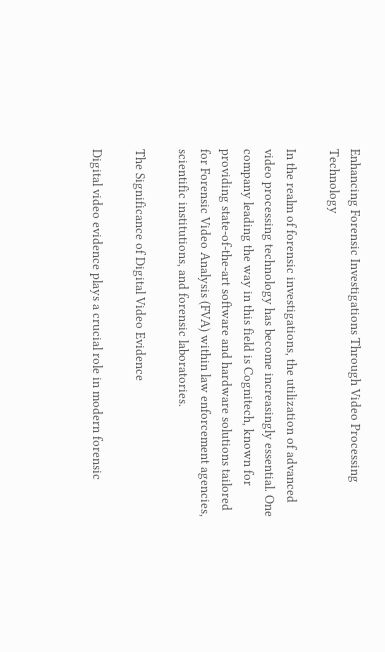Enhancing Forensic Investigations Through Video Processing Technology

In the realm of forensic investigations, the utilization of advanced video processing technology has become increasingly essential. One company leading the way in this field is Cognitech, known for providing state-of-the-art software and hardware solutions tailored for Forensic Video Analysis (FVA) within law enforcement agencies, scientific institutions, and forensic laboratories.

The Significance of Digital Video Evidence

Digital video evidence plays a crucial role in modern forensic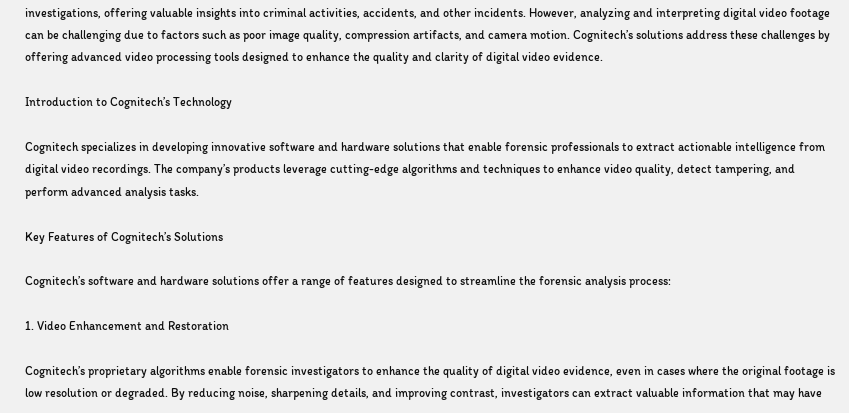investigations, offering valuable insights into criminal activities, accidents, and other incidents. However, analyzing and interpreting digital video footage can be challenging due to factors such as poor image quality, compression artifacts, and camera motion. Cognitech’s solutions address these challenges by offering advanced video processing tools designed to enhance the quality and clarity of digital video evidence.

Introduction to Cognitech’s Technology

Cognitech specializes in developing innovative software and hardware solutions that enable forensic professionals to extract actionable intelligence from digital video recordings. The company’s products leverage cutting-edge algorithms and techniques to enhance video quality, detect tampering, and perform advanced analysis tasks.

Key Features of Cognitech’s Solutions

Cognitech’s software and hardware solutions offer a range of features designed to streamline the forensic analysis process:

1. Video Enhancement and Restoration

Cognitech’s proprietary algorithms enable forensic investigators to enhance the quality of digital video evidence, even in cases where the original footage is low resolution or degraded. By reducing noise, sharpening details, and improving contrast, investigators can extract valuable information that may have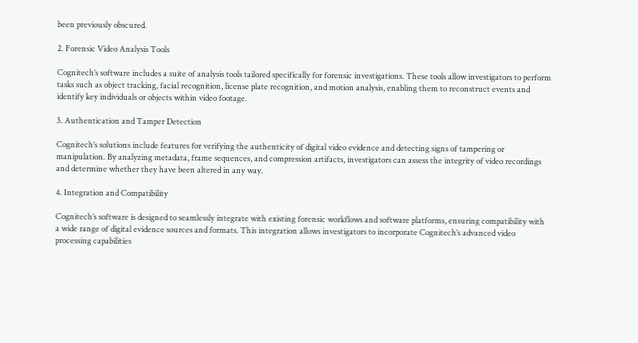been previously obscured.

2. Forensic Video Analysis Tools

Cognitech’s software includes a suite of analysis tools tailored specifically for forensic investigations. These tools allow investigators to perform tasks such as object tracking, facial recognition, license plate recognition, and motion analysis, enabling them to reconstruct events and identify key individuals or objects within video footage.

3. Authentication and Tamper Detection

Cognitech’s solutions include features for verifying the authenticity of digital video evidence and detecting signs of tampering or manipulation. By analyzing metadata, frame sequences, and compression artifacts, investigators can assess the integrity of video recordings and determine whether they have been altered in any way.

4. Integration and Compatibility

Cognitech’s software is designed to seamlessly integrate with existing forensic workflows and software platforms, ensuring compatibility with a wide range of digital evidence sources and formats. This integration allows investigators to incorporate Cognitech’s advanced video processing capabilities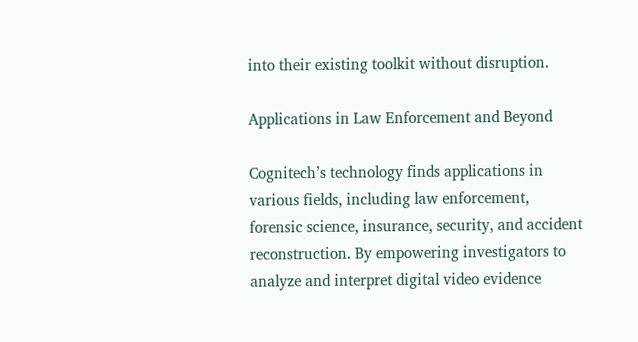into their existing toolkit without disruption.

Applications in Law Enforcement and Beyond

Cognitech’s technology finds applications in various fields, including law enforcement, forensic science, insurance, security, and accident reconstruction. By empowering investigators to analyze and interpret digital video evidence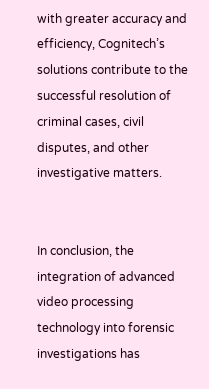with greater accuracy and efficiency, Cognitech’s solutions contribute to the successful resolution of criminal cases, civil disputes, and other investigative matters.


In conclusion, the integration of advanced video processing technology into forensic investigations has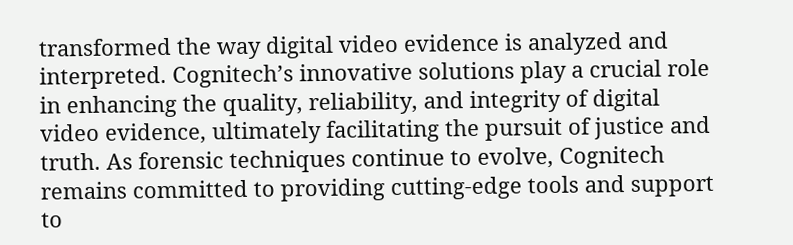transformed the way digital video evidence is analyzed and interpreted. Cognitech’s innovative solutions play a crucial role in enhancing the quality, reliability, and integrity of digital video evidence, ultimately facilitating the pursuit of justice and truth. As forensic techniques continue to evolve, Cognitech remains committed to providing cutting-edge tools and support to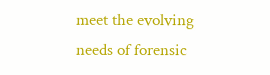meet the evolving needs of forensic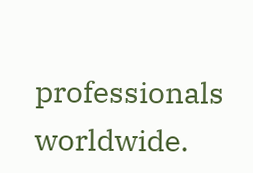professionals worldwide.